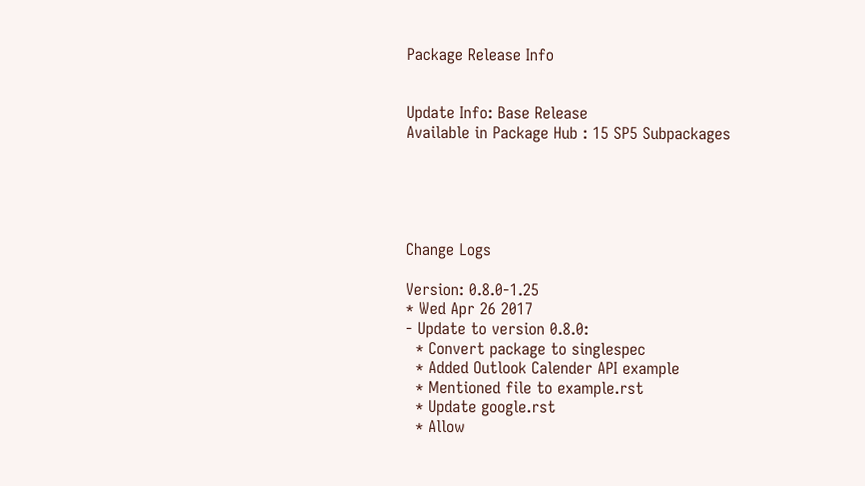Package Release Info


Update Info: Base Release
Available in Package Hub : 15 SP5 Subpackages





Change Logs

Version: 0.8.0-1.25
* Wed Apr 26 2017
- Update to version 0.8.0:
  * Convert package to singlespec
  * Added Outlook Calender API example
  * Mentioned file to example.rst
  * Update google.rst
  * Allow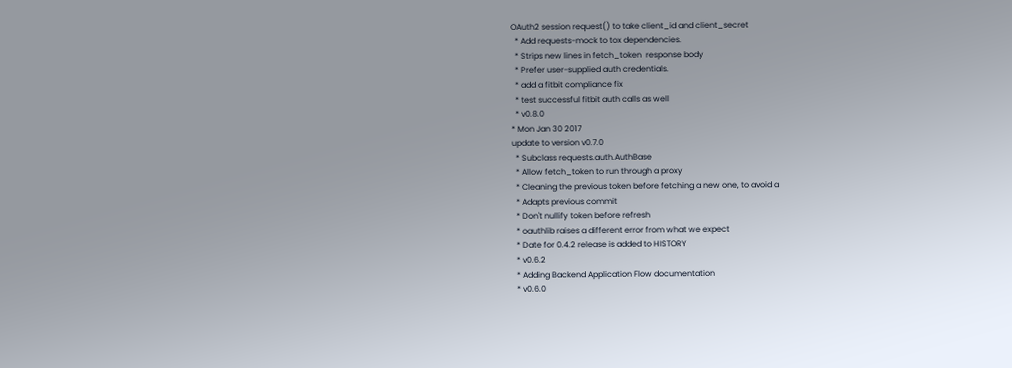OAuth2 session request() to take client_id and client_secret
  * Add requests-mock to tox dependencies.
  * Strips new lines in fetch_token  response body
  * Prefer user-supplied auth credentials.
  * add a fitbit compliance fix
  * test successful fitbit auth calls as well
  * v0.8.0
* Mon Jan 30 2017
update to version v0.7.0
  * Subclass requests.auth.AuthBase
  * Allow fetch_token to run through a proxy
  * Cleaning the previous token before fetching a new one, to avoid a
  * Adapts previous commit
  * Don't nullify token before refresh
  * oauthlib raises a different error from what we expect
  * Date for 0.4.2 release is added to HISTORY
  * v0.6.2
  * Adding Backend Application Flow documentation
  * v0.6.0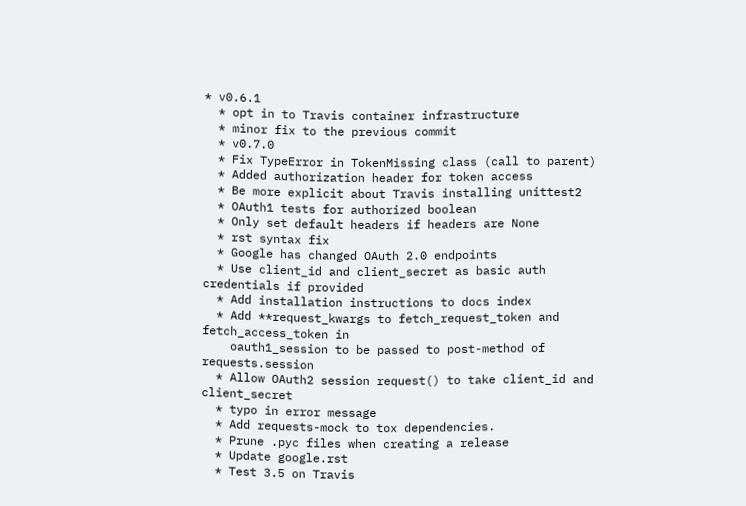* v0.6.1
  * opt in to Travis container infrastructure
  * minor fix to the previous commit
  * v0.7.0
  * Fix TypeError in TokenMissing class (call to parent)
  * Added authorization header for token access
  * Be more explicit about Travis installing unittest2
  * OAuth1 tests for authorized boolean
  * Only set default headers if headers are None
  * rst syntax fix
  * Google has changed OAuth 2.0 endpoints
  * Use client_id and client_secret as basic auth credentials if provided
  * Add installation instructions to docs index
  * Add **request_kwargs to fetch_request_token and fetch_access_token in
    oauth1_session to be passed to post-method of requests.session
  * Allow OAuth2 session request() to take client_id and client_secret
  * typo in error message
  * Add requests-mock to tox dependencies.
  * Prune .pyc files when creating a release
  * Update google.rst
  * Test 3.5 on Travis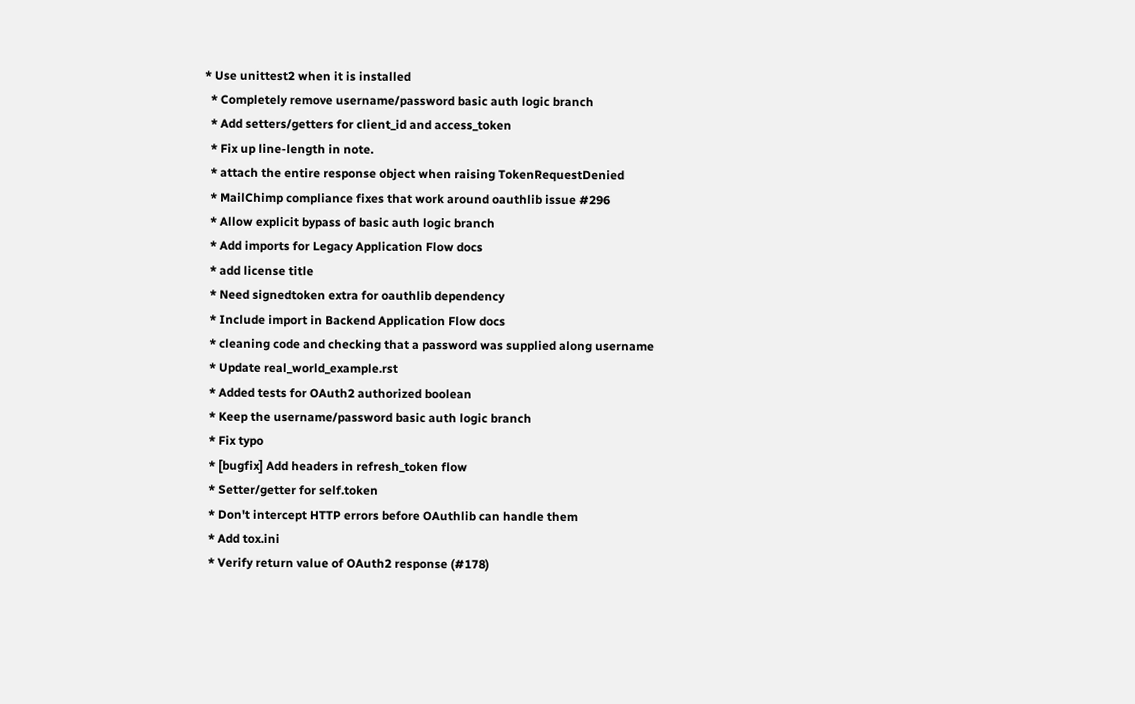* Use unittest2 when it is installed
  * Completely remove username/password basic auth logic branch
  * Add setters/getters for client_id and access_token
  * Fix up line-length in note.
  * attach the entire response object when raising TokenRequestDenied
  * MailChimp compliance fixes that work around oauthlib issue #296
  * Allow explicit bypass of basic auth logic branch
  * Add imports for Legacy Application Flow docs
  * add license title
  * Need signedtoken extra for oauthlib dependency
  * Include import in Backend Application Flow docs
  * cleaning code and checking that a password was supplied along username
  * Update real_world_example.rst
  * Added tests for OAuth2 authorized boolean
  * Keep the username/password basic auth logic branch
  * Fix typo
  * [bugfix] Add headers in refresh_token flow
  * Setter/getter for self.token
  * Don't intercept HTTP errors before OAuthlib can handle them
  * Add tox.ini
  * Verify return value of OAuth2 response (#178)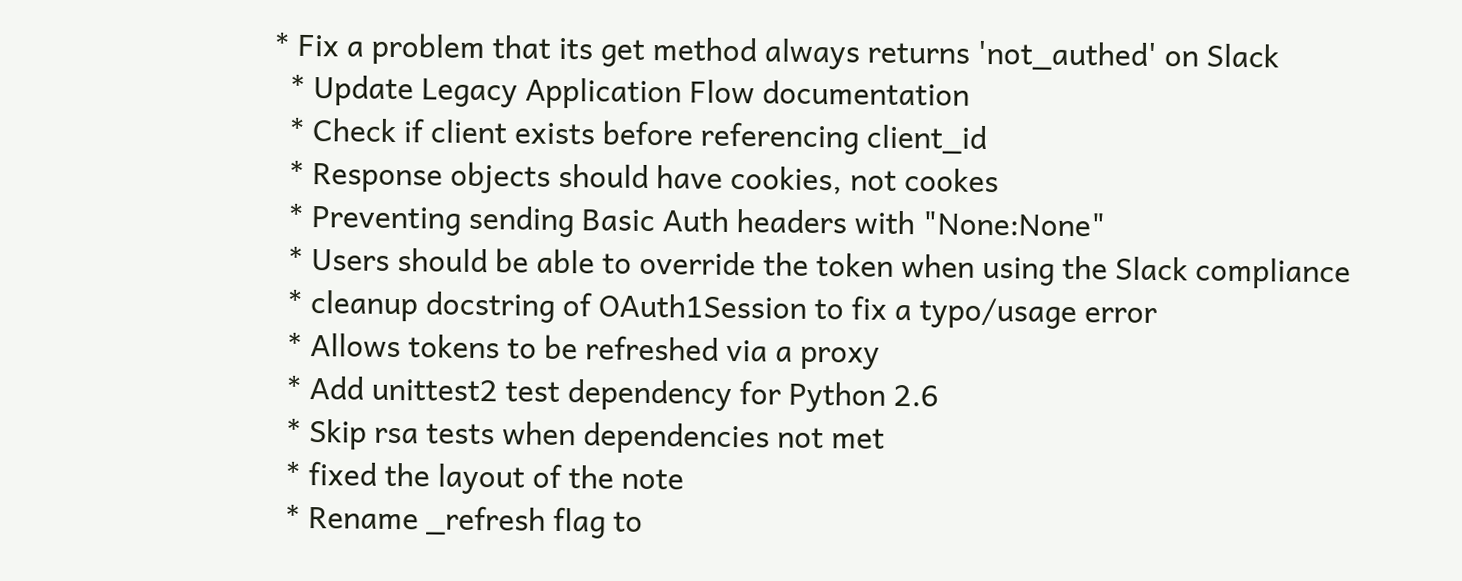* Fix a problem that its get method always returns 'not_authed' on Slack
  * Update Legacy Application Flow documentation
  * Check if client exists before referencing client_id
  * Response objects should have cookies, not cookes
  * Preventing sending Basic Auth headers with "None:None"
  * Users should be able to override the token when using the Slack compliance
  * cleanup docstring of OAuth1Session to fix a typo/usage error
  * Allows tokens to be refreshed via a proxy
  * Add unittest2 test dependency for Python 2.6
  * Skip rsa tests when dependencies not met
  * fixed the layout of the note
  * Rename _refresh flag to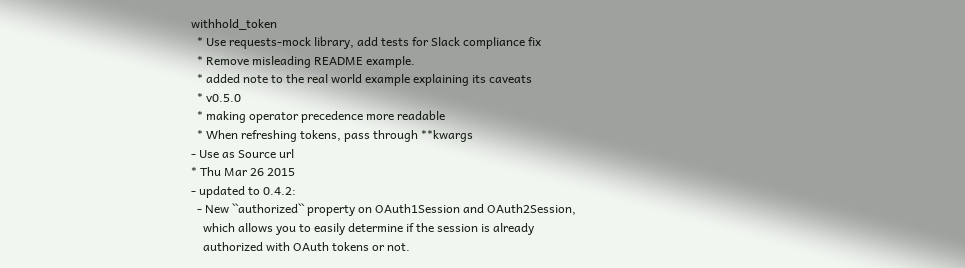withhold_token
  * Use requests-mock library, add tests for Slack compliance fix
  * Remove misleading README example.
  * added note to the real world example explaining its caveats
  * v0.5.0
  * making operator precedence more readable
  * When refreshing tokens, pass through **kwargs
- Use as Source url
* Thu Mar 26 2015
- updated to 0.4.2:
  - New ``authorized`` property on OAuth1Session and OAuth2Session,
    which allows you to easily determine if the session is already
    authorized with OAuth tokens or not.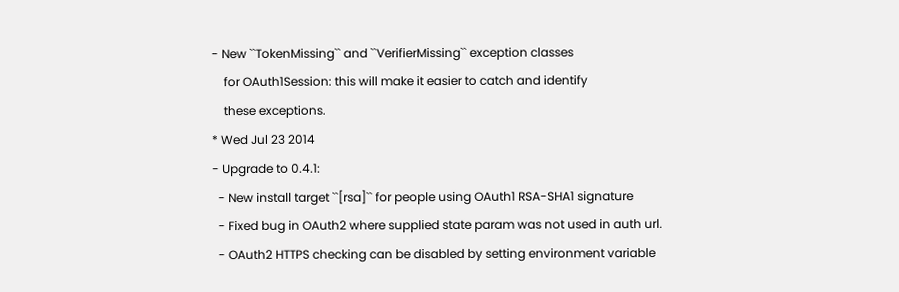- New ``TokenMissing`` and ``VerifierMissing`` exception classes
    for OAuth1Session: this will make it easier to catch and identify
    these exceptions.
* Wed Jul 23 2014
- Upgrade to 0.4.1:
  - New install target ``[rsa]`` for people using OAuth1 RSA-SHA1 signature
  - Fixed bug in OAuth2 where supplied state param was not used in auth url.
  - OAuth2 HTTPS checking can be disabled by setting environment variable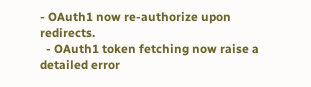- OAuth1 now re-authorize upon redirects.
  - OAuth1 token fetching now raise a detailed error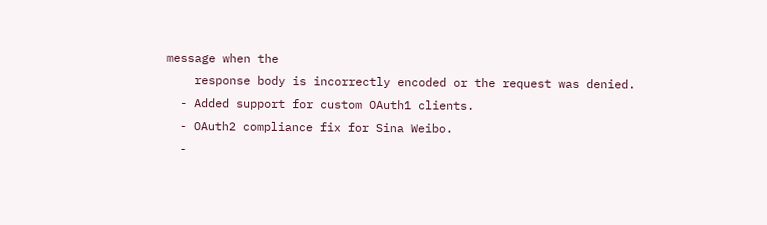message when the
    response body is incorrectly encoded or the request was denied.
  - Added support for custom OAuth1 clients.
  - OAuth2 compliance fix for Sina Weibo.
  -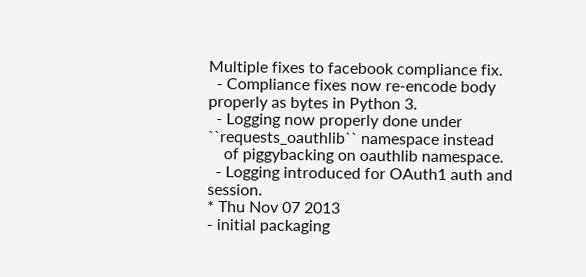Multiple fixes to facebook compliance fix.
  - Compliance fixes now re-encode body properly as bytes in Python 3.
  - Logging now properly done under ``requests_oauthlib`` namespace instead
    of piggybacking on oauthlib namespace.
  - Logging introduced for OAuth1 auth and session.
* Thu Nov 07 2013
- initial packaging